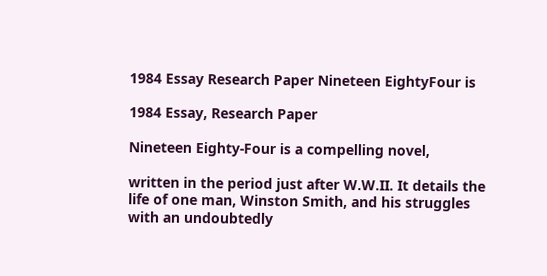1984 Essay Research Paper Nineteen EightyFour is

1984 Essay, Research Paper

Nineteen Eighty-Four is a compelling novel,

written in the period just after W.W.II. It details the life of one man, Winston Smith, and his struggles with an undoubtedly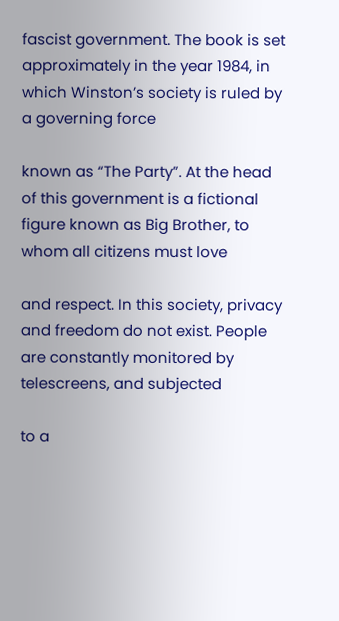fascist government. The book is set approximately in the year 1984, in which Winston’s society is ruled by a governing force

known as “The Party”. At the head of this government is a fictional figure known as Big Brother, to whom all citizens must love

and respect. In this society, privacy and freedom do not exist. People are constantly monitored by telescreens, and subjected

to a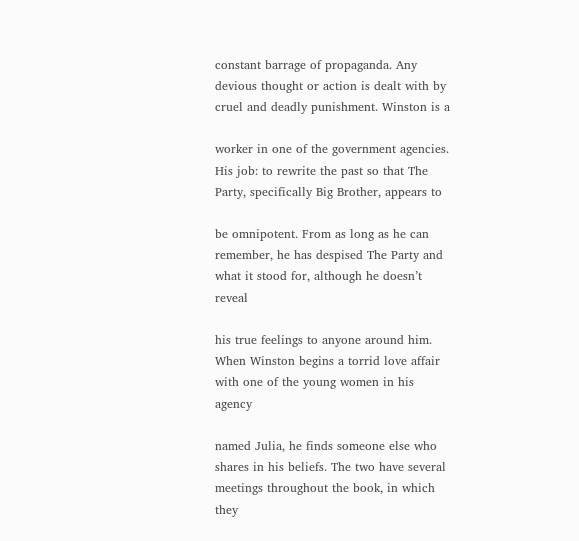constant barrage of propaganda. Any devious thought or action is dealt with by cruel and deadly punishment. Winston is a

worker in one of the government agencies. His job: to rewrite the past so that The Party, specifically Big Brother, appears to

be omnipotent. From as long as he can remember, he has despised The Party and what it stood for, although he doesn’t reveal

his true feelings to anyone around him. When Winston begins a torrid love affair with one of the young women in his agency

named Julia, he finds someone else who shares in his beliefs. The two have several meetings throughout the book, in which they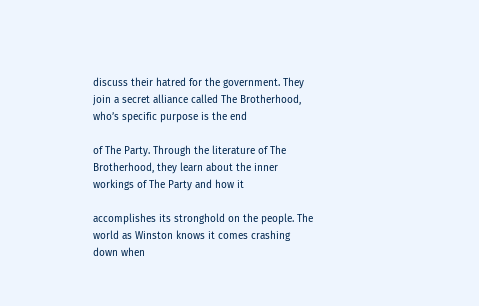discuss their hatred for the government. They join a secret alliance called The Brotherhood, who’s specific purpose is the end

of The Party. Through the literature of The Brotherhood, they learn about the inner workings of The Party and how it

accomplishes its stronghold on the people. The world as Winston knows it comes crashing down when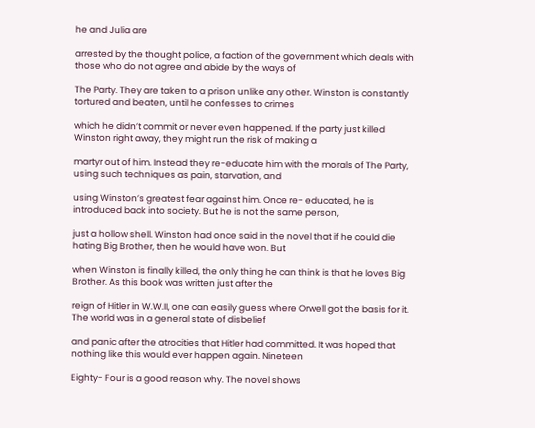he and Julia are

arrested by the thought police, a faction of the government which deals with those who do not agree and abide by the ways of

The Party. They are taken to a prison unlike any other. Winston is constantly tortured and beaten, until he confesses to crimes

which he didn’t commit or never even happened. If the party just killed Winston right away, they might run the risk of making a

martyr out of him. Instead they re-educate him with the morals of The Party, using such techniques as pain, starvation, and

using Winston’s greatest fear against him. Once re- educated, he is introduced back into society. But he is not the same person,

just a hollow shell. Winston had once said in the novel that if he could die hating Big Brother, then he would have won. But

when Winston is finally killed, the only thing he can think is that he loves Big Brother. As this book was written just after the

reign of Hitler in W.W.II, one can easily guess where Orwell got the basis for it. The world was in a general state of disbelief

and panic after the atrocities that Hitler had committed. It was hoped that nothing like this would ever happen again. Nineteen

Eighty- Four is a good reason why. The novel shows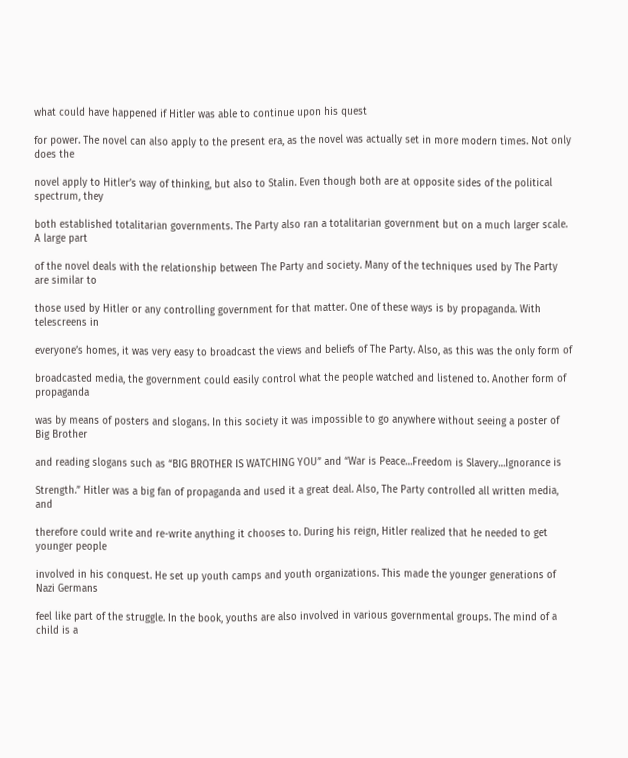what could have happened if Hitler was able to continue upon his quest

for power. The novel can also apply to the present era, as the novel was actually set in more modern times. Not only does the

novel apply to Hitler’s way of thinking, but also to Stalin. Even though both are at opposite sides of the political spectrum, they

both established totalitarian governments. The Party also ran a totalitarian government but on a much larger scale. A large part

of the novel deals with the relationship between The Party and society. Many of the techniques used by The Party are similar to

those used by Hitler or any controlling government for that matter. One of these ways is by propaganda. With telescreens in

everyone’s homes, it was very easy to broadcast the views and beliefs of The Party. Also, as this was the only form of

broadcasted media, the government could easily control what the people watched and listened to. Another form of propaganda

was by means of posters and slogans. In this society it was impossible to go anywhere without seeing a poster of Big Brother

and reading slogans such as “BIG BROTHER IS WATCHING YOU” and “War is Peace…Freedom is Slavery…Ignorance is

Strength.” Hitler was a big fan of propaganda and used it a great deal. Also, The Party controlled all written media, and

therefore could write and re-write anything it chooses to. During his reign, Hitler realized that he needed to get younger people

involved in his conquest. He set up youth camps and youth organizations. This made the younger generations of Nazi Germans

feel like part of the struggle. In the book, youths are also involved in various governmental groups. The mind of a child is a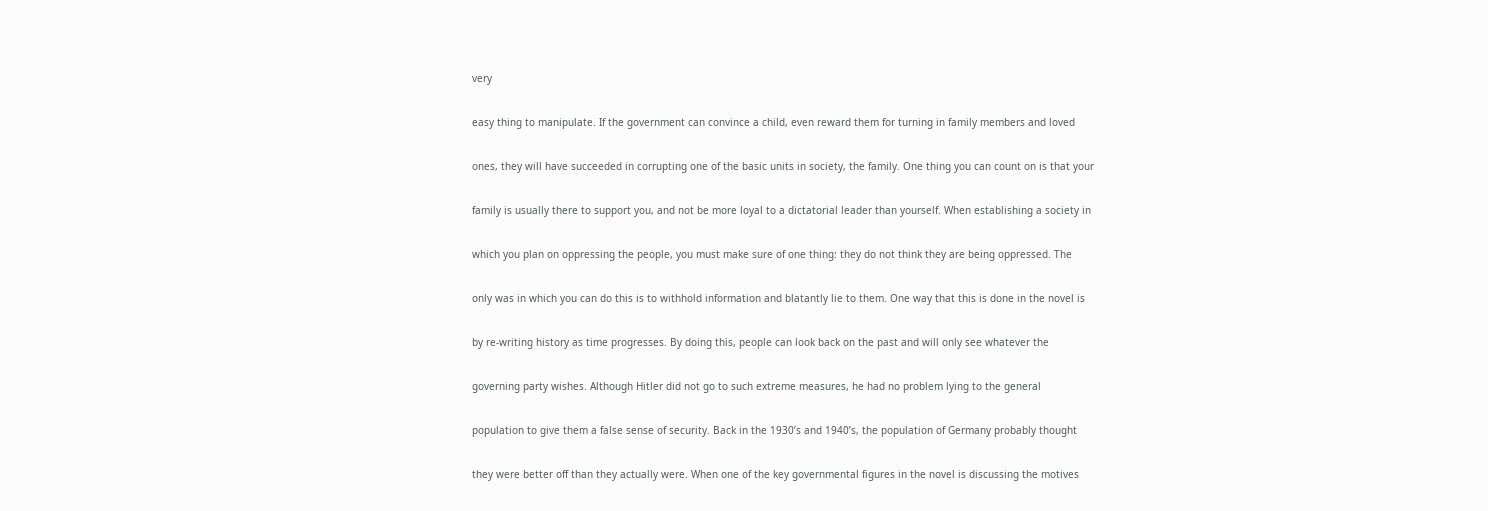very

easy thing to manipulate. If the government can convince a child, even reward them for turning in family members and loved

ones, they will have succeeded in corrupting one of the basic units in society, the family. One thing you can count on is that your

family is usually there to support you, and not be more loyal to a dictatorial leader than yourself. When establishing a society in

which you plan on oppressing the people, you must make sure of one thing: they do not think they are being oppressed. The

only was in which you can do this is to withhold information and blatantly lie to them. One way that this is done in the novel is

by re-writing history as time progresses. By doing this, people can look back on the past and will only see whatever the

governing party wishes. Although Hitler did not go to such extreme measures, he had no problem lying to the general

population to give them a false sense of security. Back in the 1930’s and 1940’s, the population of Germany probably thought

they were better off than they actually were. When one of the key governmental figures in the novel is discussing the motives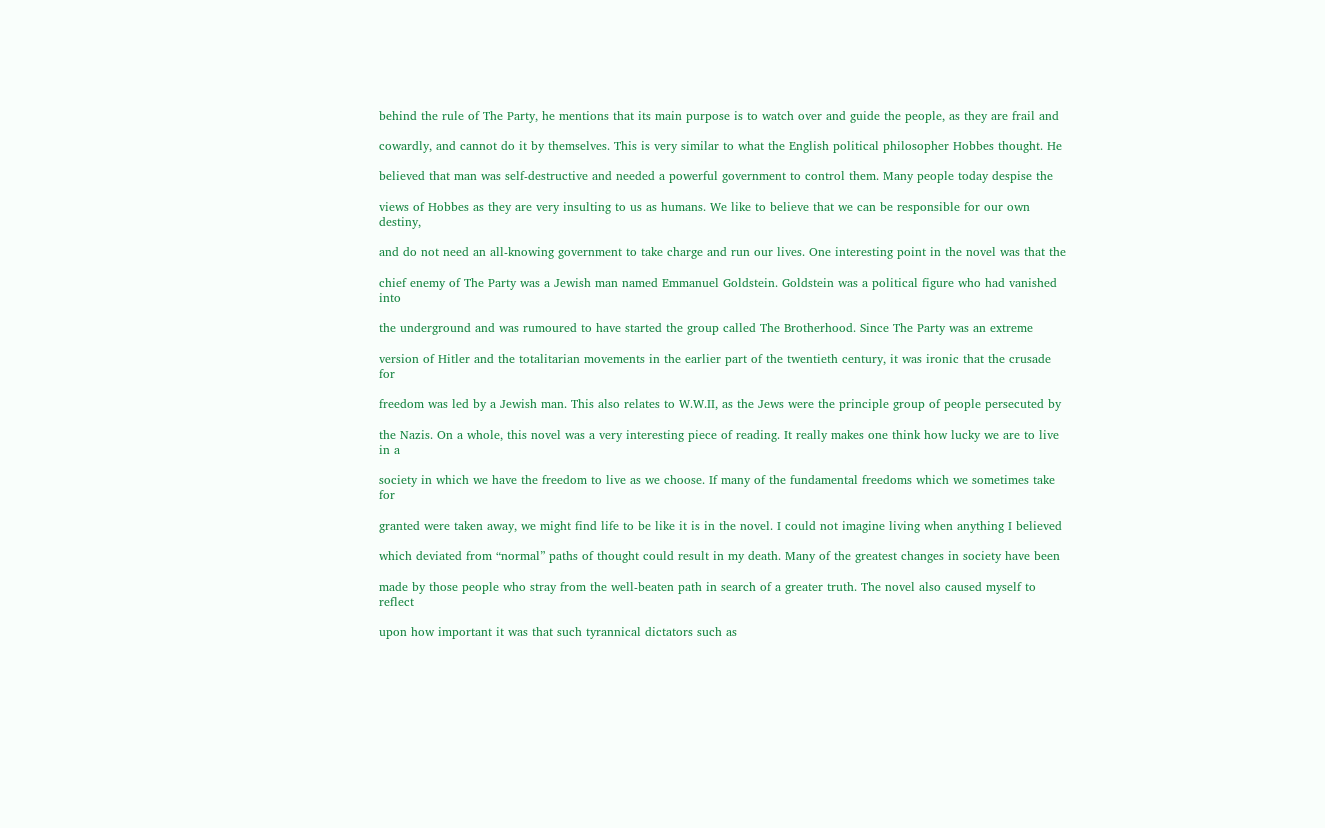behind the rule of The Party, he mentions that its main purpose is to watch over and guide the people, as they are frail and

cowardly, and cannot do it by themselves. This is very similar to what the English political philosopher Hobbes thought. He

believed that man was self-destructive and needed a powerful government to control them. Many people today despise the

views of Hobbes as they are very insulting to us as humans. We like to believe that we can be responsible for our own destiny,

and do not need an all-knowing government to take charge and run our lives. One interesting point in the novel was that the

chief enemy of The Party was a Jewish man named Emmanuel Goldstein. Goldstein was a political figure who had vanished into

the underground and was rumoured to have started the group called The Brotherhood. Since The Party was an extreme

version of Hitler and the totalitarian movements in the earlier part of the twentieth century, it was ironic that the crusade for

freedom was led by a Jewish man. This also relates to W.W.II, as the Jews were the principle group of people persecuted by

the Nazis. On a whole, this novel was a very interesting piece of reading. It really makes one think how lucky we are to live in a

society in which we have the freedom to live as we choose. If many of the fundamental freedoms which we sometimes take for

granted were taken away, we might find life to be like it is in the novel. I could not imagine living when anything I believed

which deviated from “normal” paths of thought could result in my death. Many of the greatest changes in society have been

made by those people who stray from the well-beaten path in search of a greater truth. The novel also caused myself to reflect

upon how important it was that such tyrannical dictators such as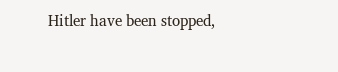Hitler have been stopped,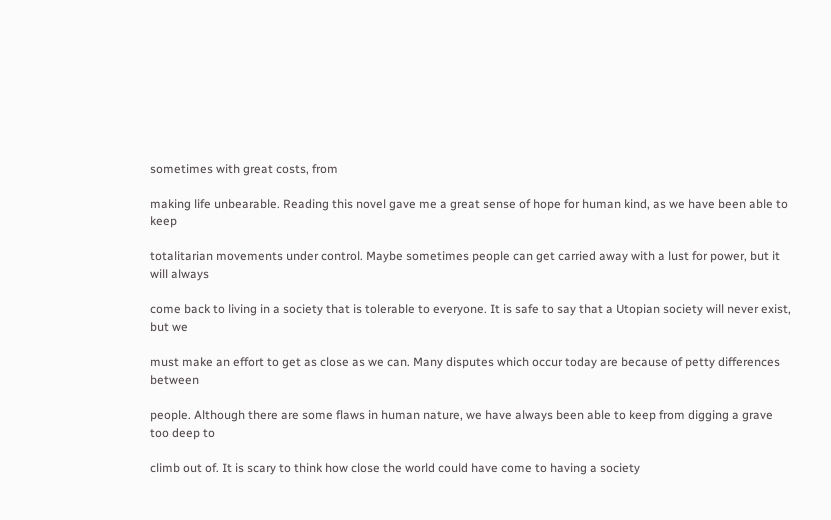sometimes with great costs, from

making life unbearable. Reading this novel gave me a great sense of hope for human kind, as we have been able to keep

totalitarian movements under control. Maybe sometimes people can get carried away with a lust for power, but it will always

come back to living in a society that is tolerable to everyone. It is safe to say that a Utopian society will never exist, but we

must make an effort to get as close as we can. Many disputes which occur today are because of petty differences between

people. Although there are some flaws in human nature, we have always been able to keep from digging a grave too deep to

climb out of. It is scary to think how close the world could have come to having a society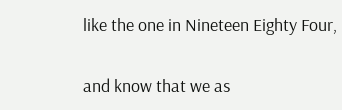like the one in Nineteen Eighty Four,

and know that we as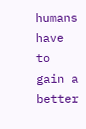humans have to gain a better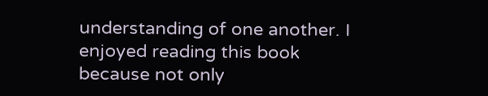understanding of one another. I enjoyed reading this book because not only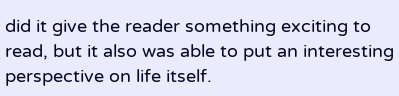did it give the reader something exciting to read, but it also was able to put an interesting perspective on life itself.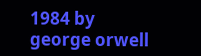1984 by george orwell